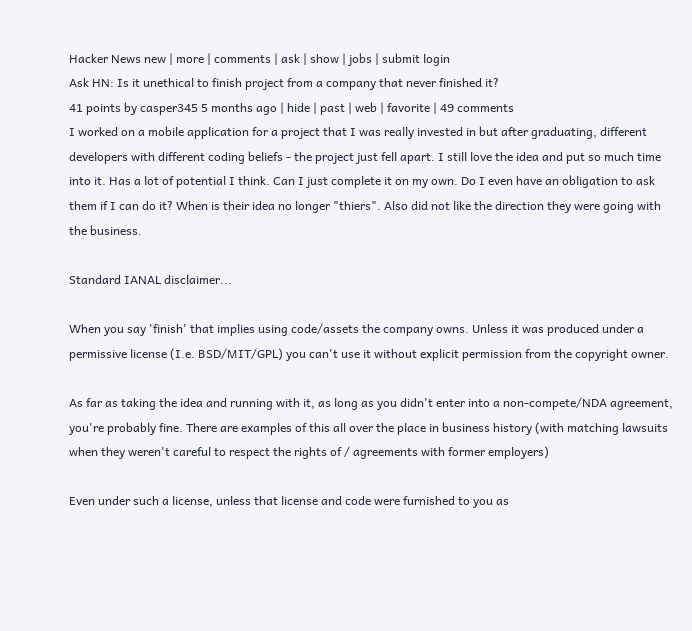Hacker News new | more | comments | ask | show | jobs | submit login
Ask HN: Is it unethical to finish project from a company that never finished it?
41 points by casper345 5 months ago | hide | past | web | favorite | 49 comments
I worked on a mobile application for a project that I was really invested in but after graduating, different developers with different coding beliefs - the project just fell apart. I still love the idea and put so much time into it. Has a lot of potential I think. Can I just complete it on my own. Do I even have an obligation to ask them if I can do it? When is their idea no longer "thiers". Also did not like the direction they were going with the business.

Standard IANAL disclaimer...

When you say 'finish' that implies using code/assets the company owns. Unless it was produced under a permissive license (I.e. BSD/MIT/GPL) you can't use it without explicit permission from the copyright owner.

As far as taking the idea and running with it, as long as you didn't enter into a non-compete/NDA agreement, you're probably fine. There are examples of this all over the place in business history (with matching lawsuits when they weren't careful to respect the rights of / agreements with former employers)

Even under such a license, unless that license and code were furnished to you as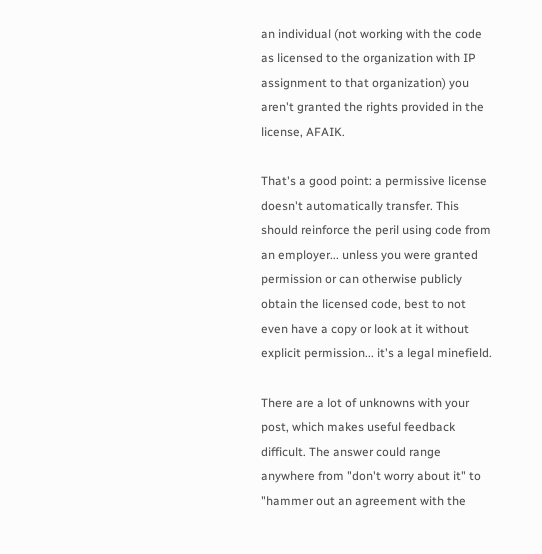an individual (not working with the code as licensed to the organization with IP assignment to that organization) you aren't granted the rights provided in the license, AFAIK.

That's a good point: a permissive license doesn't automatically transfer. This should reinforce the peril using code from an employer... unless you were granted permission or can otherwise publicly obtain the licensed code, best to not even have a copy or look at it without explicit permission... it's a legal minefield.

There are a lot of unknowns with your post, which makes useful feedback difficult. The answer could range anywhere from "don't worry about it" to "hammer out an agreement with the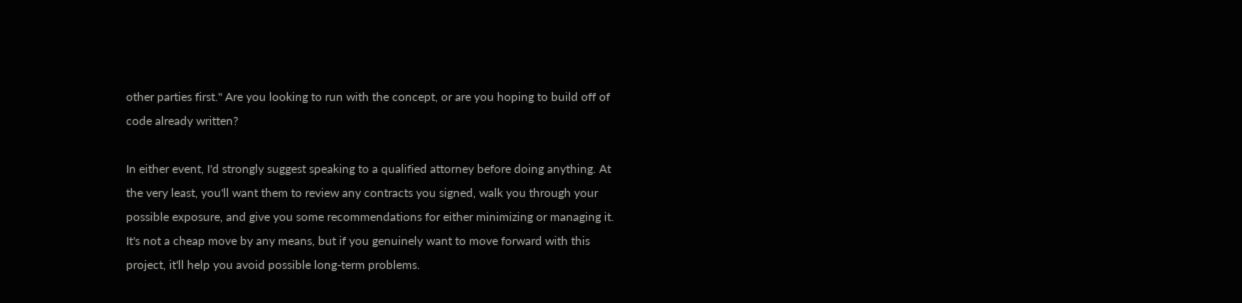other parties first." Are you looking to run with the concept, or are you hoping to build off of code already written?

In either event, I'd strongly suggest speaking to a qualified attorney before doing anything. At the very least, you'll want them to review any contracts you signed, walk you through your possible exposure, and give you some recommendations for either minimizing or managing it. It's not a cheap move by any means, but if you genuinely want to move forward with this project, it'll help you avoid possible long-term problems.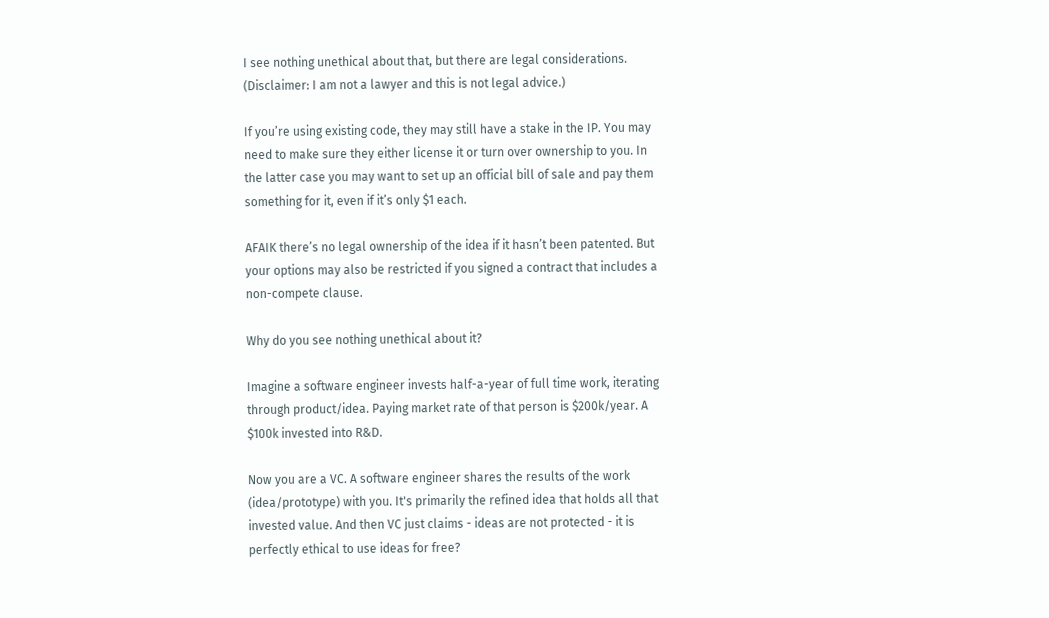I see nothing unethical about that, but there are legal considerations. (Disclaimer: I am not a lawyer and this is not legal advice.)

If you’re using existing code, they may still have a stake in the IP. You may need to make sure they either license it or turn over ownership to you. In the latter case you may want to set up an official bill of sale and pay them something for it, even if it’s only $1 each.

AFAIK there’s no legal ownership of the idea if it hasn’t been patented. But your options may also be restricted if you signed a contract that includes a non-compete clause.

Why do you see nothing unethical about it?

Imagine a software engineer invests half-a-year of full time work, iterating through product/idea. Paying market rate of that person is $200k/year. A $100k invested into R&D.

Now you are a VC. A software engineer shares the results of the work (idea/prototype) with you. It's primarily the refined idea that holds all that invested value. And then VC just claims - ideas are not protected - it is perfectly ethical to use ideas for free?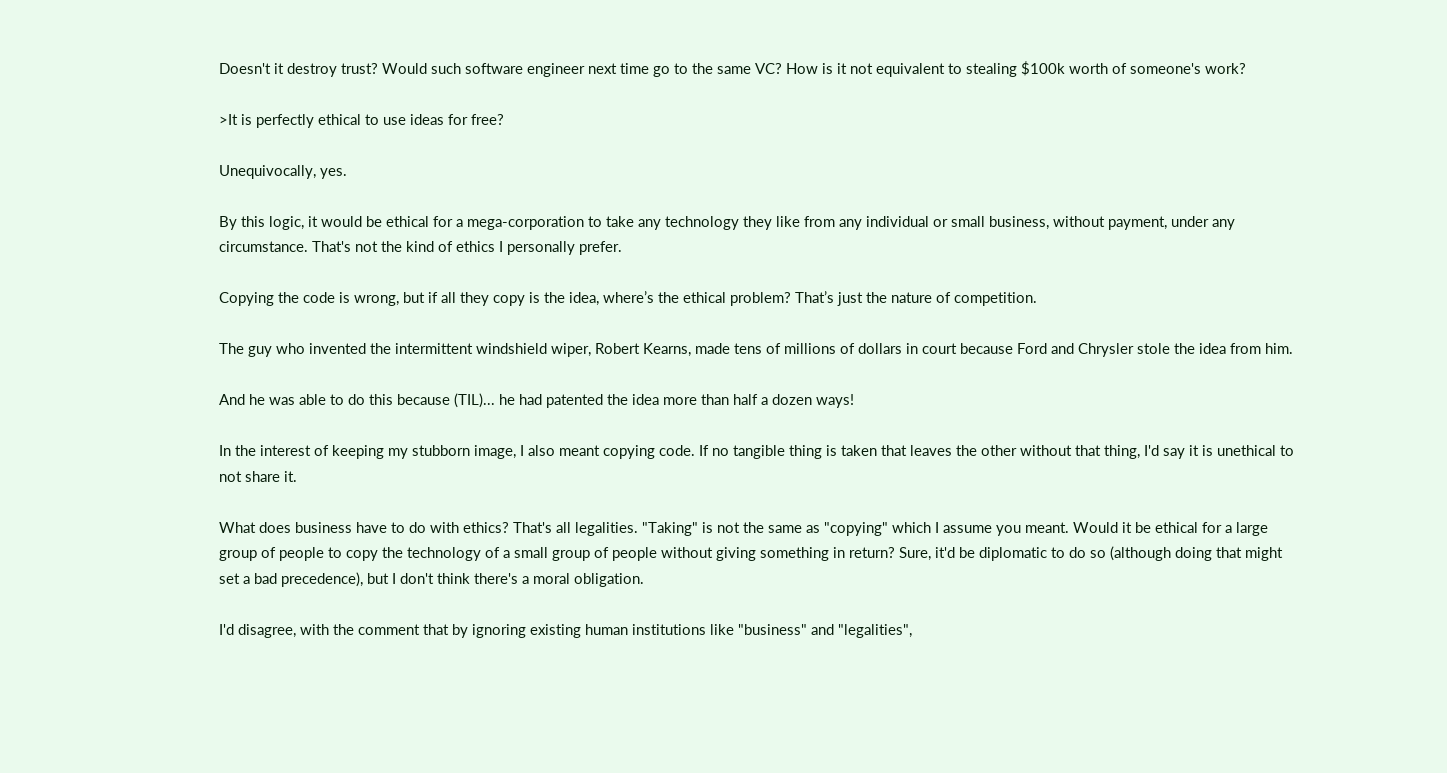Doesn't it destroy trust? Would such software engineer next time go to the same VC? How is it not equivalent to stealing $100k worth of someone's work?

>It is perfectly ethical to use ideas for free?

Unequivocally, yes.

By this logic, it would be ethical for a mega-corporation to take any technology they like from any individual or small business, without payment, under any circumstance. That's not the kind of ethics I personally prefer.

Copying the code is wrong, but if all they copy is the idea, where’s the ethical problem? That’s just the nature of competition.

The guy who invented the intermittent windshield wiper, Robert Kearns, made tens of millions of dollars in court because Ford and Chrysler stole the idea from him.

And he was able to do this because (TIL)... he had patented the idea more than half a dozen ways!

In the interest of keeping my stubborn image, I also meant copying code. If no tangible thing is taken that leaves the other without that thing, I'd say it is unethical to not share it.

What does business have to do with ethics? That's all legalities. "Taking" is not the same as "copying" which I assume you meant. Would it be ethical for a large group of people to copy the technology of a small group of people without giving something in return? Sure, it'd be diplomatic to do so (although doing that might set a bad precedence), but I don't think there's a moral obligation.

I'd disagree, with the comment that by ignoring existing human institutions like "business" and "legalities",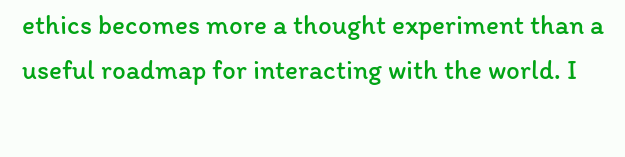ethics becomes more a thought experiment than a useful roadmap for interacting with the world. I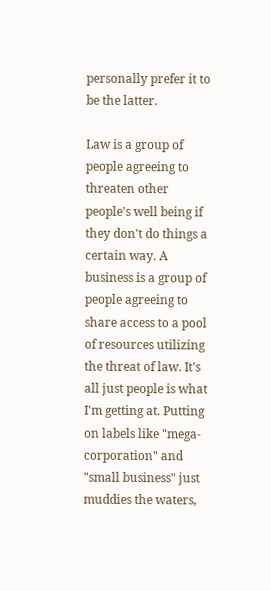personally prefer it to be the latter.

Law is a group of people agreeing to threaten other people's well being if they don't do things a certain way. A business is a group of people agreeing to share access to a pool of resources utilizing the threat of law. It's all just people is what I'm getting at. Putting on labels like "mega-corporation" and "small business" just muddies the waters,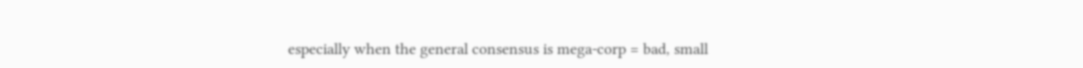especially when the general consensus is mega-corp = bad, small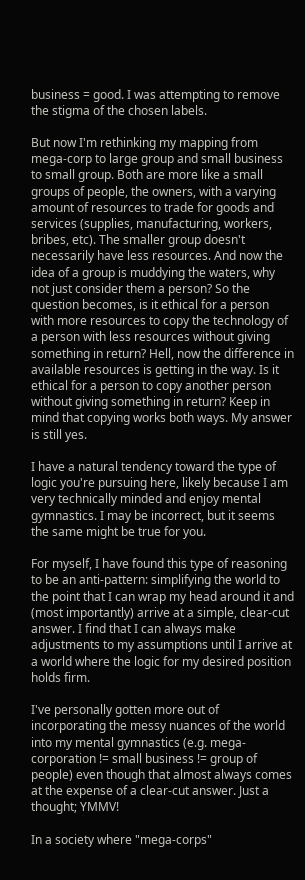business = good. I was attempting to remove the stigma of the chosen labels.

But now I'm rethinking my mapping from mega-corp to large group and small business to small group. Both are more like a small groups of people, the owners, with a varying amount of resources to trade for goods and services (supplies, manufacturing, workers, bribes, etc). The smaller group doesn't necessarily have less resources. And now the idea of a group is muddying the waters, why not just consider them a person? So the question becomes, is it ethical for a person with more resources to copy the technology of a person with less resources without giving something in return? Hell, now the difference in available resources is getting in the way. Is it ethical for a person to copy another person without giving something in return? Keep in mind that copying works both ways. My answer is still yes.

I have a natural tendency toward the type of logic you're pursuing here, likely because I am very technically minded and enjoy mental gymnastics. I may be incorrect, but it seems the same might be true for you.

For myself, I have found this type of reasoning to be an anti-pattern: simplifying the world to the point that I can wrap my head around it and (most importantly) arrive at a simple, clear-cut answer. I find that I can always make adjustments to my assumptions until I arrive at a world where the logic for my desired position holds firm.

I've personally gotten more out of incorporating the messy nuances of the world into my mental gymnastics (e.g. mega-corporation != small business != group of people) even though that almost always comes at the expense of a clear-cut answer. Just a thought; YMMV!

In a society where "mega-corps"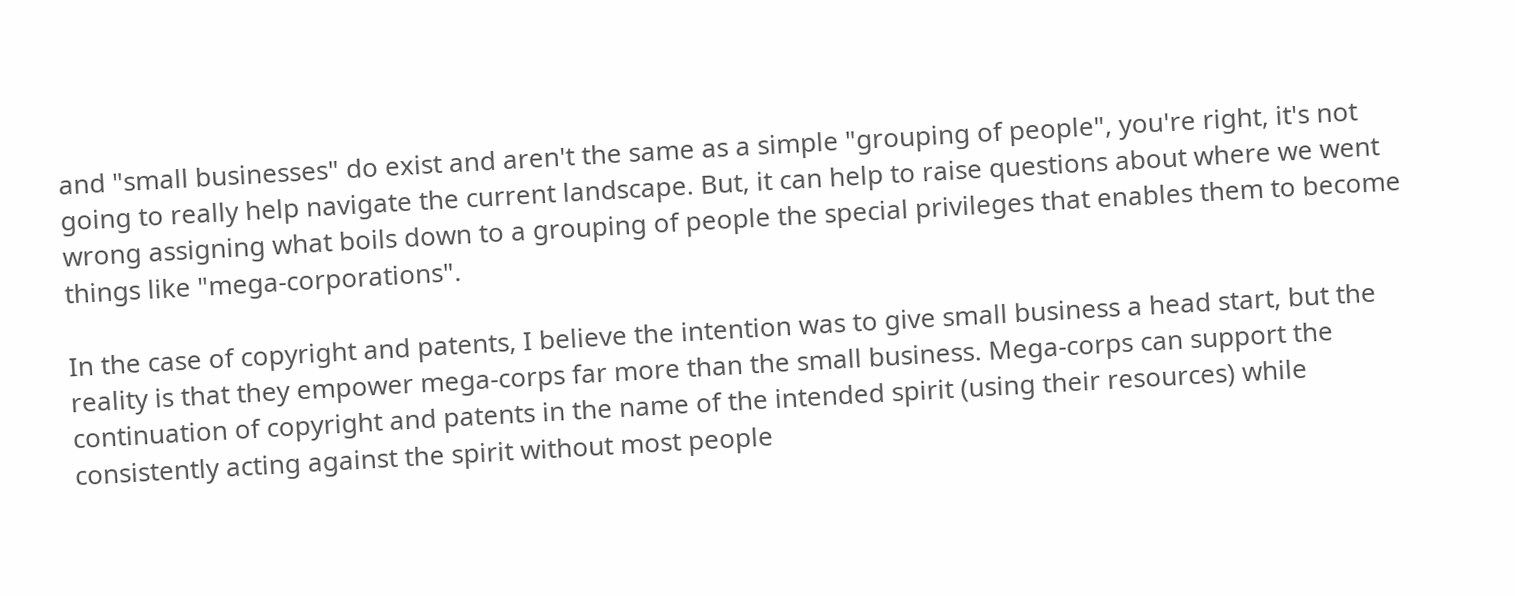and "small businesses" do exist and aren't the same as a simple "grouping of people", you're right, it's not going to really help navigate the current landscape. But, it can help to raise questions about where we went wrong assigning what boils down to a grouping of people the special privileges that enables them to become things like "mega-corporations".

In the case of copyright and patents, I believe the intention was to give small business a head start, but the reality is that they empower mega-corps far more than the small business. Mega-corps can support the continuation of copyright and patents in the name of the intended spirit (using their resources) while consistently acting against the spirit without most people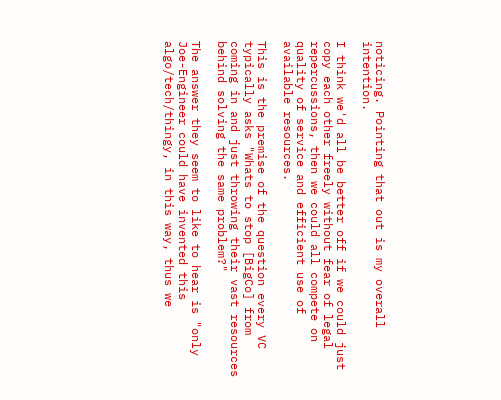noticing. Pointing that out is my overall intention.

I think we'd all be better off if we could just copy each other freely without fear of legal repercussions, then we could all compete on quality of service and efficient use of available resources.

This is the premise of the question every VC typically asks "Whats to stop [BigCo] from coming in and just throwing their vast resources behind solving the same problem?"

The answer they seem to like to hear is "only Joe-Engineer could have invented this algo/tech/thingy, in this way, thus we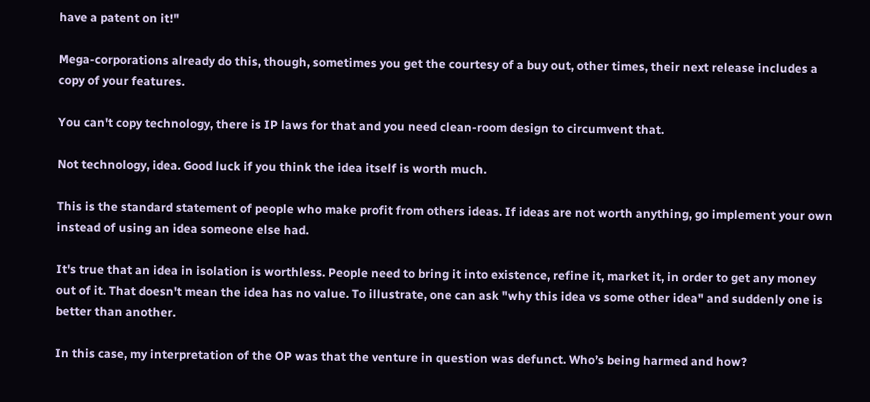have a patent on it!"

Mega-corporations already do this, though, sometimes you get the courtesy of a buy out, other times, their next release includes a copy of your features.

You can't copy technology, there is IP laws for that and you need clean-room design to circumvent that.

Not technology, idea. Good luck if you think the idea itself is worth much.

This is the standard statement of people who make profit from others ideas. If ideas are not worth anything, go implement your own instead of using an idea someone else had.

It's true that an idea in isolation is worthless. People need to bring it into existence, refine it, market it, in order to get any money out of it. That doesn't mean the idea has no value. To illustrate, one can ask "why this idea vs some other idea" and suddenly one is better than another.

In this case, my interpretation of the OP was that the venture in question was defunct. Who’s being harmed and how?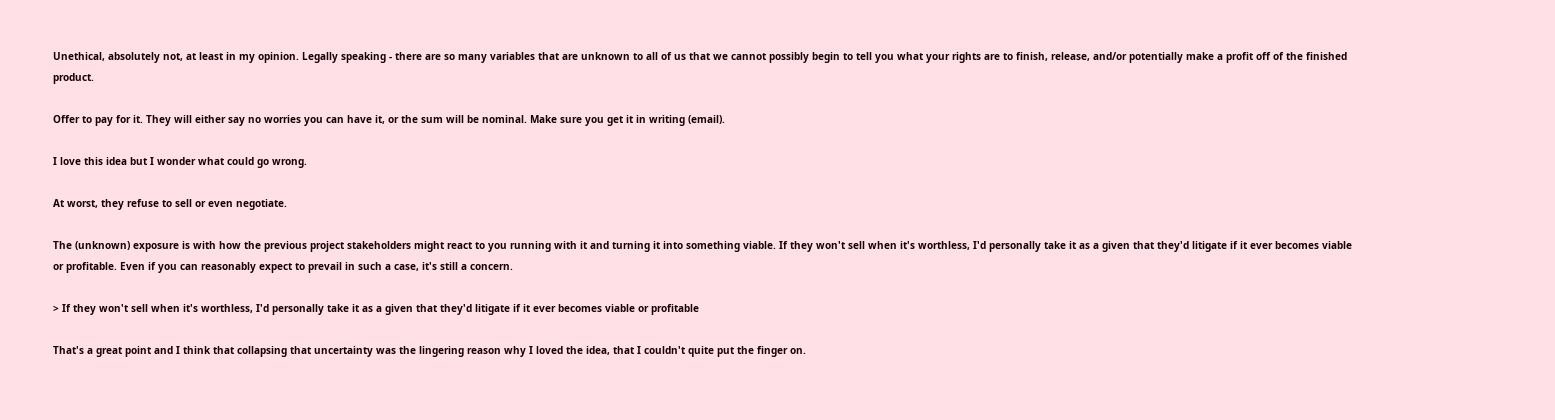Unethical, absolutely not, at least in my opinion. Legally speaking - there are so many variables that are unknown to all of us that we cannot possibly begin to tell you what your rights are to finish, release, and/or potentially make a profit off of the finished product.

Offer to pay for it. They will either say no worries you can have it, or the sum will be nominal. Make sure you get it in writing (email).

I love this idea but I wonder what could go wrong.

At worst, they refuse to sell or even negotiate.

The (unknown) exposure is with how the previous project stakeholders might react to you running with it and turning it into something viable. If they won't sell when it's worthless, I'd personally take it as a given that they'd litigate if it ever becomes viable or profitable. Even if you can reasonably expect to prevail in such a case, it's still a concern.

> If they won't sell when it's worthless, I'd personally take it as a given that they'd litigate if it ever becomes viable or profitable

That's a great point and I think that collapsing that uncertainty was the lingering reason why I loved the idea, that I couldn't quite put the finger on.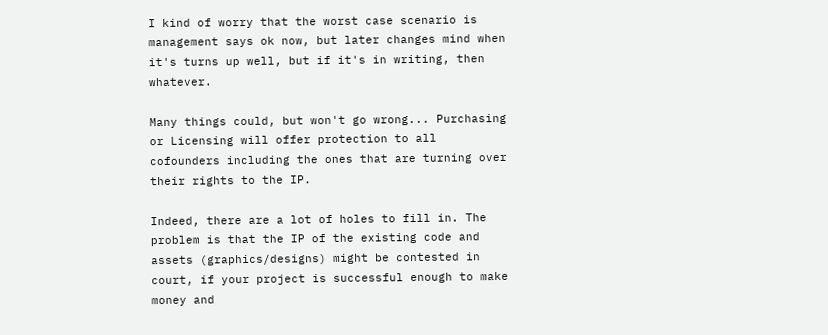I kind of worry that the worst case scenario is management says ok now, but later changes mind when it's turns up well, but if it's in writing, then whatever.

Many things could, but won't go wrong... Purchasing or Licensing will offer protection to all cofounders including the ones that are turning over their rights to the IP.

Indeed, there are a lot of holes to fill in. The problem is that the IP of the existing code and assets (graphics/designs) might be contested in court, if your project is successful enough to make money and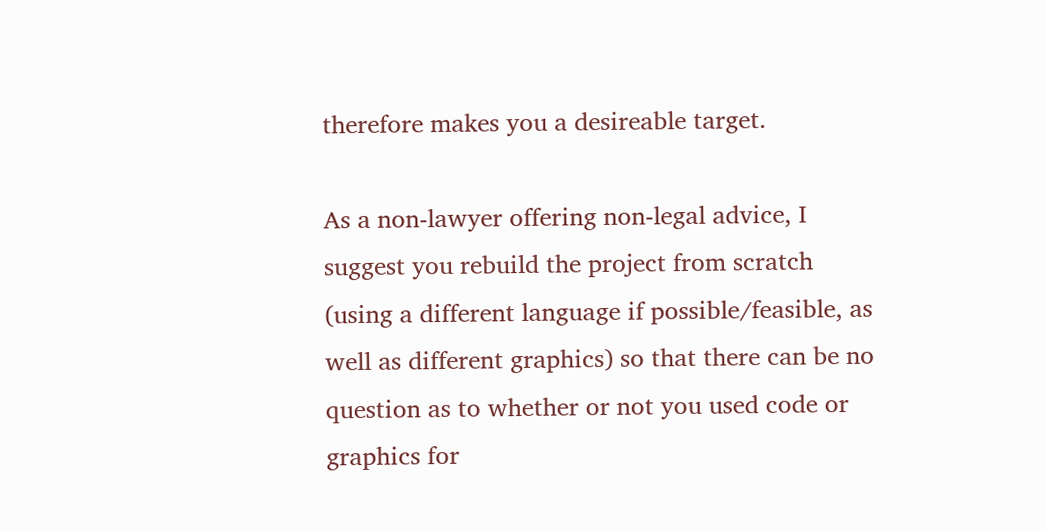therefore makes you a desireable target.

As a non-lawyer offering non-legal advice, I suggest you rebuild the project from scratch (using a different language if possible/feasible, as well as different graphics) so that there can be no question as to whether or not you used code or graphics for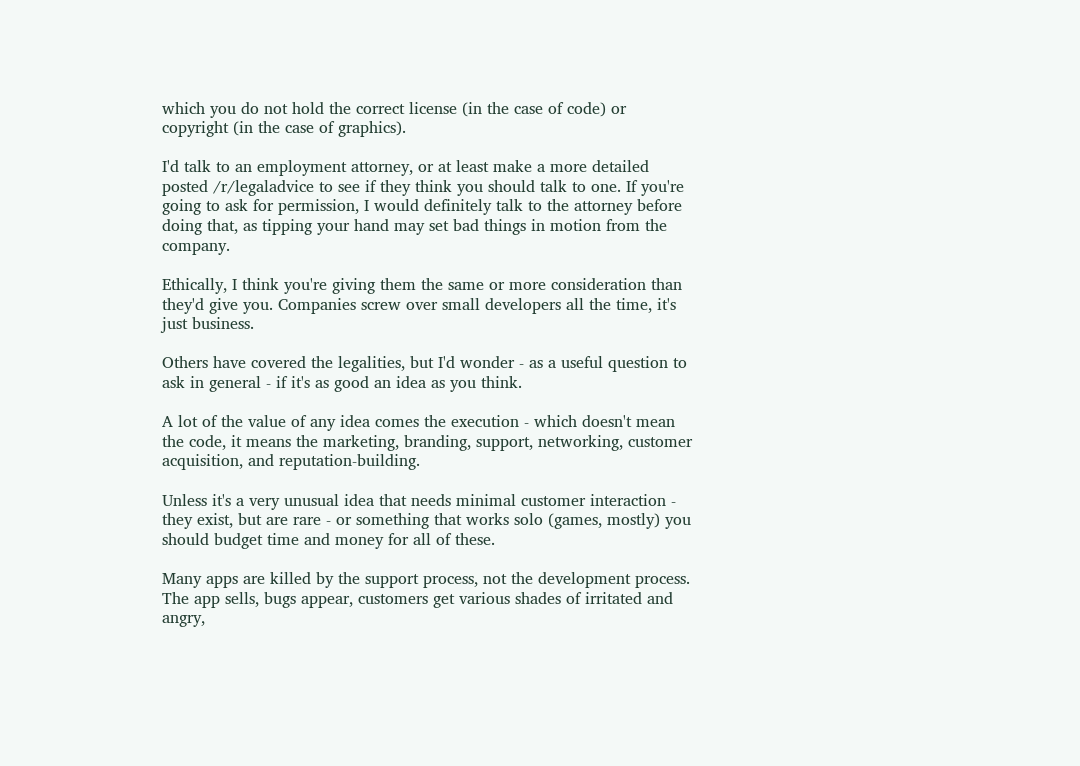which you do not hold the correct license (in the case of code) or copyright (in the case of graphics).

I'd talk to an employment attorney, or at least make a more detailed posted /r/legaladvice to see if they think you should talk to one. If you're going to ask for permission, I would definitely talk to the attorney before doing that, as tipping your hand may set bad things in motion from the company.

Ethically, I think you're giving them the same or more consideration than they'd give you. Companies screw over small developers all the time, it's just business.

Others have covered the legalities, but I'd wonder - as a useful question to ask in general - if it's as good an idea as you think.

A lot of the value of any idea comes the execution - which doesn't mean the code, it means the marketing, branding, support, networking, customer acquisition, and reputation-building.

Unless it's a very unusual idea that needs minimal customer interaction - they exist, but are rare - or something that works solo (games, mostly) you should budget time and money for all of these.

Many apps are killed by the support process, not the development process. The app sells, bugs appear, customers get various shades of irritated and angry,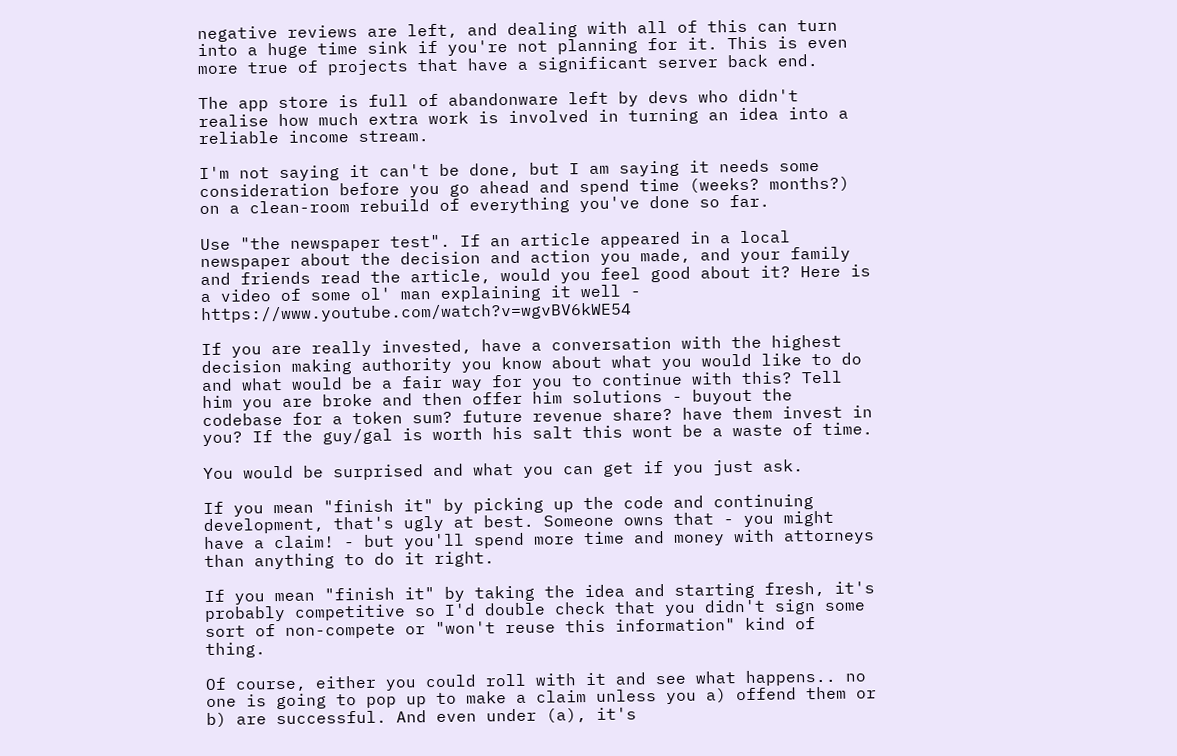negative reviews are left, and dealing with all of this can turn into a huge time sink if you're not planning for it. This is even more true of projects that have a significant server back end.

The app store is full of abandonware left by devs who didn't realise how much extra work is involved in turning an idea into a reliable income stream.

I'm not saying it can't be done, but I am saying it needs some consideration before you go ahead and spend time (weeks? months?) on a clean-room rebuild of everything you've done so far.

Use "the newspaper test". If an article appeared in a local newspaper about the decision and action you made, and your family and friends read the article, would you feel good about it? Here is a video of some ol' man explaining it well - https://www.youtube.com/watch?v=wgvBV6kWE54

If you are really invested, have a conversation with the highest decision making authority you know about what you would like to do and what would be a fair way for you to continue with this? Tell him you are broke and then offer him solutions - buyout the codebase for a token sum? future revenue share? have them invest in you? If the guy/gal is worth his salt this wont be a waste of time.

You would be surprised and what you can get if you just ask.

If you mean "finish it" by picking up the code and continuing development, that's ugly at best. Someone owns that - you might have a claim! - but you'll spend more time and money with attorneys than anything to do it right.

If you mean "finish it" by taking the idea and starting fresh, it's probably competitive so I'd double check that you didn't sign some sort of non-compete or "won't reuse this information" kind of thing.

Of course, either you could roll with it and see what happens.. no one is going to pop up to make a claim unless you a) offend them or b) are successful. And even under (a), it's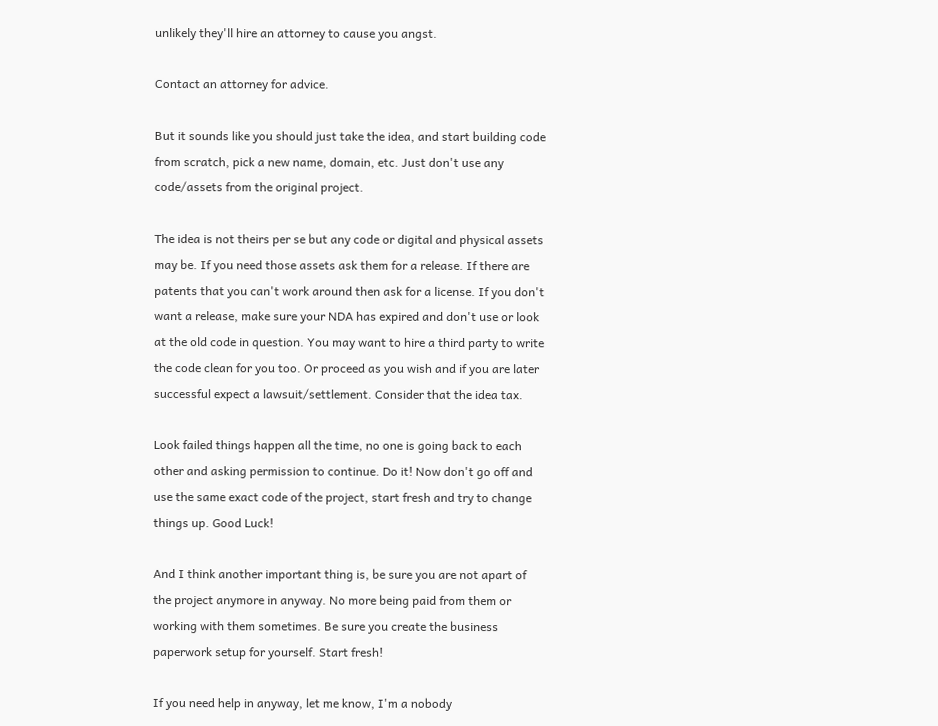unlikely they'll hire an attorney to cause you angst.

Contact an attorney for advice.

But it sounds like you should just take the idea, and start building code from scratch, pick a new name, domain, etc. Just don't use any code/assets from the original project.

The idea is not theirs per se but any code or digital and physical assets may be. If you need those assets ask them for a release. If there are patents that you can't work around then ask for a license. If you don't want a release, make sure your NDA has expired and don't use or look at the old code in question. You may want to hire a third party to write the code clean for you too. Or proceed as you wish and if you are later successful expect a lawsuit/settlement. Consider that the idea tax.

Look failed things happen all the time, no one is going back to each other and asking permission to continue. Do it! Now don't go off and use the same exact code of the project, start fresh and try to change things up. Good Luck!

And I think another important thing is, be sure you are not apart of the project anymore in anyway. No more being paid from them or working with them sometimes. Be sure you create the business paperwork setup for yourself. Start fresh!

If you need help in anyway, let me know, I'm a nobody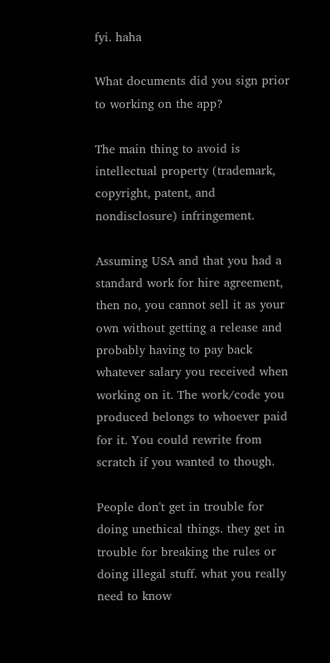fyi. haha

What documents did you sign prior to working on the app?

The main thing to avoid is intellectual property (trademark, copyright, patent, and nondisclosure) infringement.

Assuming USA and that you had a standard work for hire agreement, then no, you cannot sell it as your own without getting a release and probably having to pay back whatever salary you received when working on it. The work/code you produced belongs to whoever paid for it. You could rewrite from scratch if you wanted to though.

People don't get in trouble for doing unethical things. they get in trouble for breaking the rules or doing illegal stuff. what you really need to know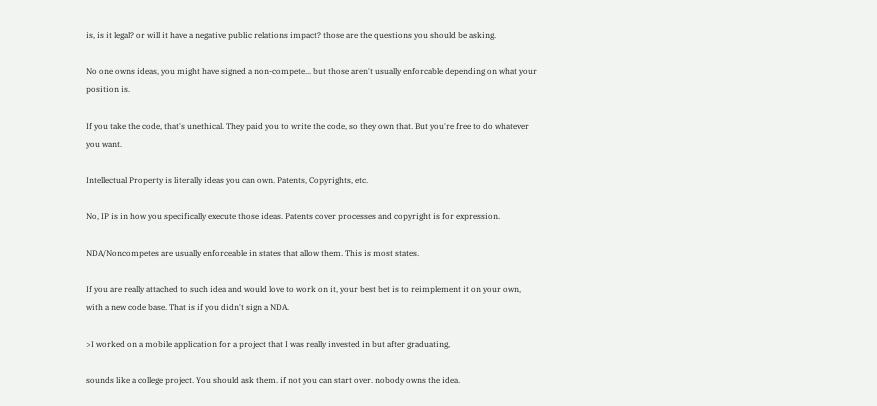is, is it legal? or will it have a negative public relations impact? those are the questions you should be asking.

No one owns ideas, you might have signed a non-compete... but those aren't usually enforcable depending on what your position is.

If you take the code, that's unethical. They paid you to write the code, so they own that. But you're free to do whatever you want.

Intellectual Property is literally ideas you can own. Patents, Copyrights, etc.

No, IP is in how you specifically execute those ideas. Patents cover processes and copyright is for expression.

NDA/Noncompetes are usually enforceable in states that allow them. This is most states.

If you are really attached to such idea and would love to work on it, your best bet is to reimplement it on your own, with a new code base. That is if you didn't sign a NDA.

>I worked on a mobile application for a project that I was really invested in but after graduating,

sounds like a college project. You should ask them. if not you can start over. nobody owns the idea.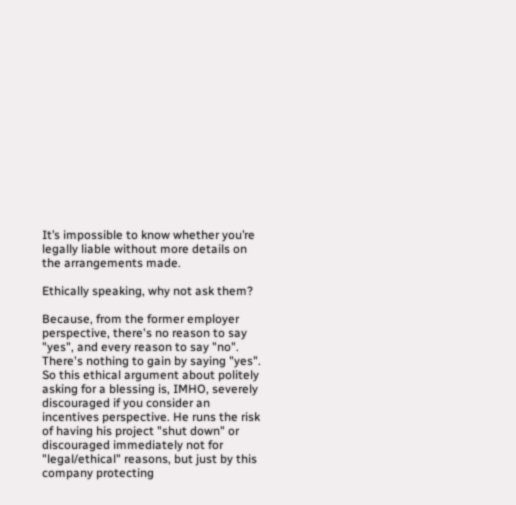It’s impossible to know whether you’re legally liable without more details on the arrangements made.

Ethically speaking, why not ask them?

Because, from the former employer perspective, there's no reason to say "yes", and every reason to say "no". There's nothing to gain by saying "yes". So this ethical argument about politely asking for a blessing is, IMHO, severely discouraged if you consider an incentives perspective. He runs the risk of having his project "shut down" or discouraged immediately not for "legal/ethical" reasons, but just by this company protecting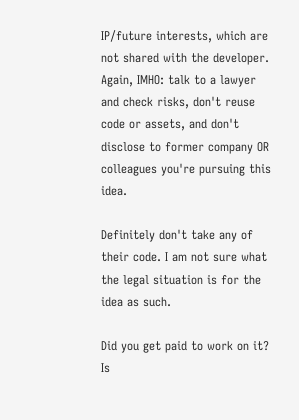IP/future interests, which are not shared with the developer. Again, IMHO: talk to a lawyer and check risks, don't reuse code or assets, and don't disclose to former company OR colleagues you're pursuing this idea.

Definitely don't take any of their code. I am not sure what the legal situation is for the idea as such.

Did you get paid to work on it? Is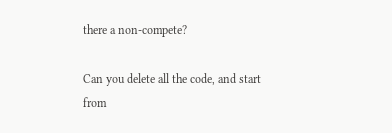there a non-compete?

Can you delete all the code, and start from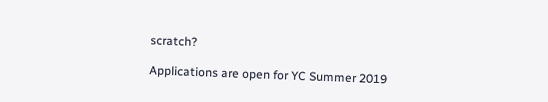scratch?

Applications are open for YC Summer 2019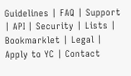Guidelines | FAQ | Support | API | Security | Lists | Bookmarklet | Legal | Apply to YC | Contact